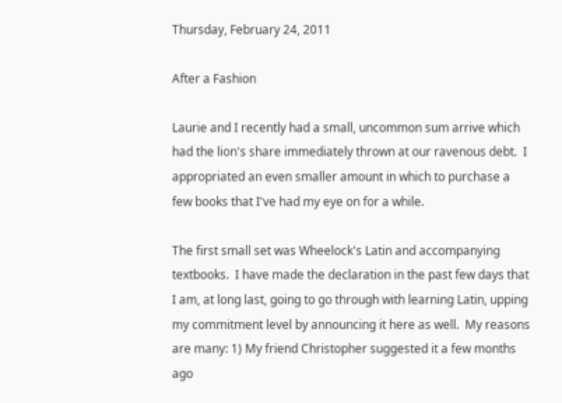Thursday, February 24, 2011

After a Fashion

Laurie and I recently had a small, uncommon sum arrive which had the lion's share immediately thrown at our ravenous debt.  I appropriated an even smaller amount in which to purchase a few books that I've had my eye on for a while.

The first small set was Wheelock's Latin and accompanying textbooks.  I have made the declaration in the past few days that I am, at long last, going to go through with learning Latin, upping my commitment level by announcing it here as well.  My reasons are many: 1) My friend Christopher suggested it a few months ago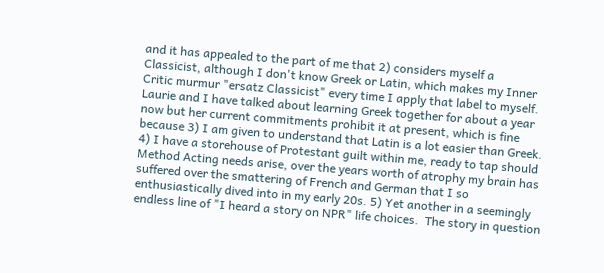and it has appealed to the part of me that 2) considers myself a Classicist, although I don't know Greek or Latin, which makes my Inner Critic murmur "ersatz Classicist" every time I apply that label to myself.  Laurie and I have talked about learning Greek together for about a year now but her current commitments prohibit it at present, which is fine because 3) I am given to understand that Latin is a lot easier than Greek.  4) I have a storehouse of Protestant guilt within me, ready to tap should Method Acting needs arise, over the years worth of atrophy my brain has suffered over the smattering of French and German that I so enthusiastically dived into in my early 20s. 5) Yet another in a seemingly endless line of "I heard a story on NPR" life choices.  The story in question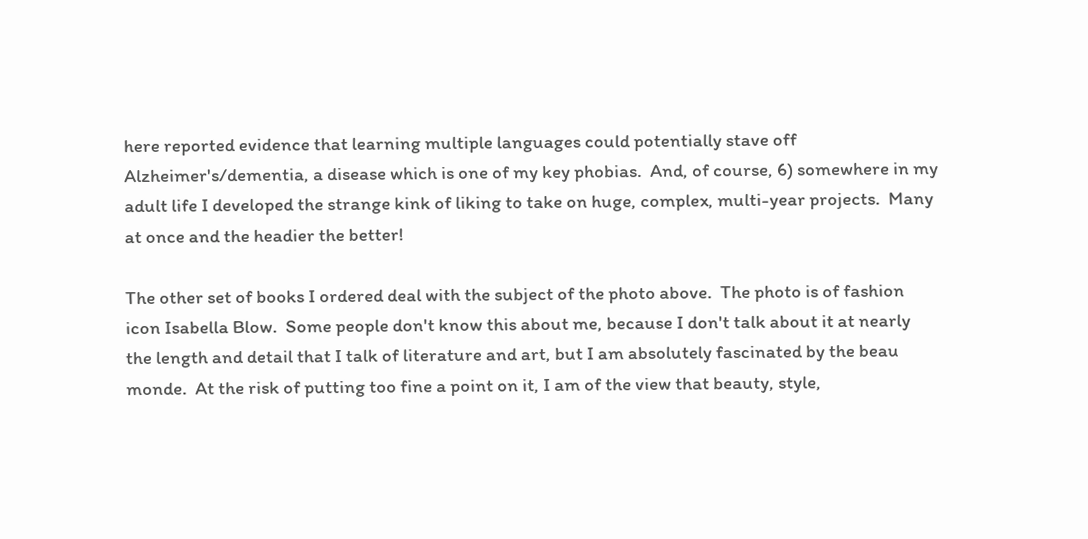here reported evidence that learning multiple languages could potentially stave off Alzheimer's/dementia, a disease which is one of my key phobias.  And, of course, 6) somewhere in my adult life I developed the strange kink of liking to take on huge, complex, multi-year projects.  Many at once and the headier the better!

The other set of books I ordered deal with the subject of the photo above.  The photo is of fashion icon Isabella Blow.  Some people don't know this about me, because I don't talk about it at nearly the length and detail that I talk of literature and art, but I am absolutely fascinated by the beau monde.  At the risk of putting too fine a point on it, I am of the view that beauty, style,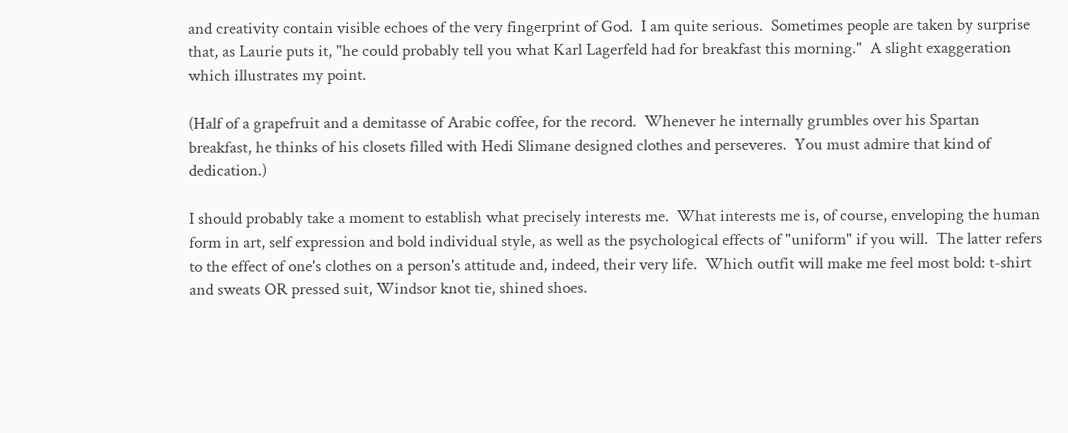and creativity contain visible echoes of the very fingerprint of God.  I am quite serious.  Sometimes people are taken by surprise that, as Laurie puts it, "he could probably tell you what Karl Lagerfeld had for breakfast this morning."  A slight exaggeration which illustrates my point.

(Half of a grapefruit and a demitasse of Arabic coffee, for the record.  Whenever he internally grumbles over his Spartan breakfast, he thinks of his closets filled with Hedi Slimane designed clothes and perseveres.  You must admire that kind of dedication.)

I should probably take a moment to establish what precisely interests me.  What interests me is, of course, enveloping the human form in art, self expression and bold individual style, as well as the psychological effects of "uniform" if you will.  The latter refers to the effect of one's clothes on a person's attitude and, indeed, their very life.  Which outfit will make me feel most bold: t-shirt and sweats OR pressed suit, Windsor knot tie, shined shoes.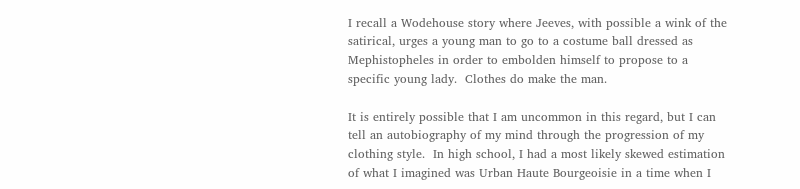I recall a Wodehouse story where Jeeves, with possible a wink of the satirical, urges a young man to go to a costume ball dressed as Mephistopheles in order to embolden himself to propose to a specific young lady.  Clothes do make the man.

It is entirely possible that I am uncommon in this regard, but I can tell an autobiography of my mind through the progression of my clothing style.  In high school, I had a most likely skewed estimation of what I imagined was Urban Haute Bourgeoisie in a time when I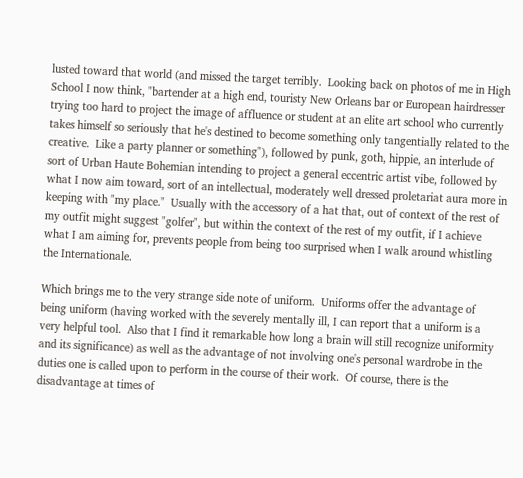lusted toward that world (and missed the target terribly.  Looking back on photos of me in High School I now think, "bartender at a high end, touristy New Orleans bar or European hairdresser trying too hard to project the image of affluence or student at an elite art school who currently takes himself so seriously that he's destined to become something only tangentially related to the creative.  Like a party planner or something"), followed by punk, goth, hippie, an interlude of sort of Urban Haute Bohemian intending to project a general eccentric artist vibe, followed by what I now aim toward, sort of an intellectual, moderately well dressed proletariat aura more in keeping with "my place."  Usually with the accessory of a hat that, out of context of the rest of my outfit might suggest "golfer", but within the context of the rest of my outfit, if I achieve what I am aiming for, prevents people from being too surprised when I walk around whistling the Internationale.

Which brings me to the very strange side note of uniform.  Uniforms offer the advantage of being uniform (having worked with the severely mentally ill, I can report that a uniform is a very helpful tool.  Also that I find it remarkable how long a brain will still recognize uniformity and its significance) as well as the advantage of not involving one's personal wardrobe in the duties one is called upon to perform in the course of their work.  Of course, there is the disadvantage at times of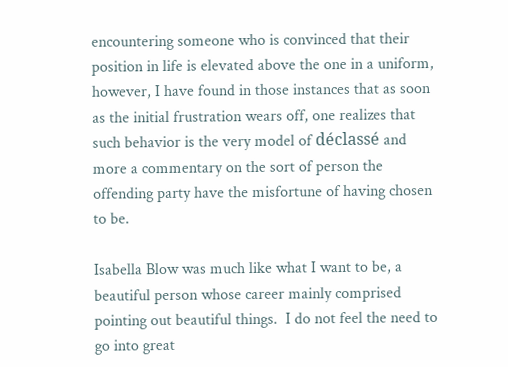encountering someone who is convinced that their position in life is elevated above the one in a uniform, however, I have found in those instances that as soon as the initial frustration wears off, one realizes that such behavior is the very model of déclassé and more a commentary on the sort of person the offending party have the misfortune of having chosen to be.

Isabella Blow was much like what I want to be, a beautiful person whose career mainly comprised pointing out beautiful things.  I do not feel the need to go into great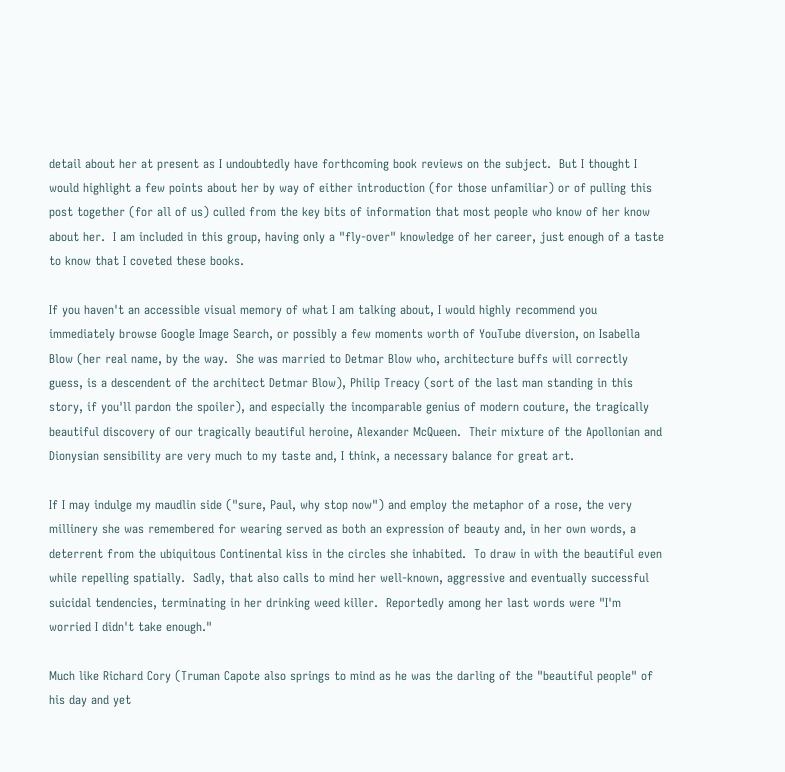detail about her at present as I undoubtedly have forthcoming book reviews on the subject.  But I thought I would highlight a few points about her by way of either introduction (for those unfamiliar) or of pulling this post together (for all of us) culled from the key bits of information that most people who know of her know about her.  I am included in this group, having only a "fly-over" knowledge of her career, just enough of a taste to know that I coveted these books.

If you haven't an accessible visual memory of what I am talking about, I would highly recommend you immediately browse Google Image Search, or possibly a few moments worth of YouTube diversion, on Isabella Blow (her real name, by the way.  She was married to Detmar Blow who, architecture buffs will correctly guess, is a descendent of the architect Detmar Blow), Philip Treacy (sort of the last man standing in this story, if you'll pardon the spoiler), and especially the incomparable genius of modern couture, the tragically beautiful discovery of our tragically beautiful heroine, Alexander McQueen.  Their mixture of the Apollonian and Dionysian sensibility are very much to my taste and, I think, a necessary balance for great art.

If I may indulge my maudlin side ("sure, Paul, why stop now") and employ the metaphor of a rose, the very millinery she was remembered for wearing served as both an expression of beauty and, in her own words, a deterrent from the ubiquitous Continental kiss in the circles she inhabited.  To draw in with the beautiful even while repelling spatially.  Sadly, that also calls to mind her well-known, aggressive and eventually successful suicidal tendencies, terminating in her drinking weed killer.  Reportedly among her last words were "I'm worried I didn't take enough."

Much like Richard Cory (Truman Capote also springs to mind as he was the darling of the "beautiful people" of his day and yet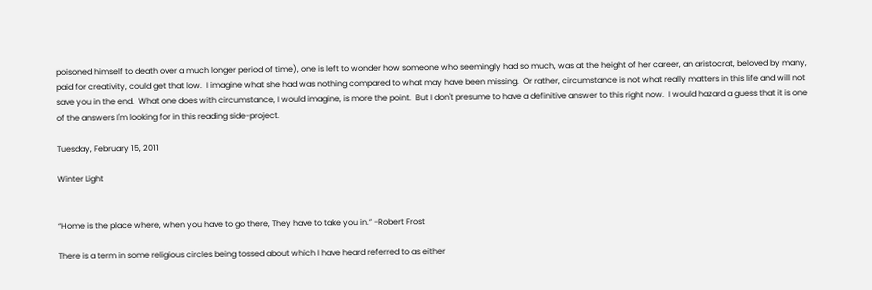poisoned himself to death over a much longer period of time), one is left to wonder how someone who seemingly had so much, was at the height of her career, an aristocrat, beloved by many, paid for creativity, could get that low.  I imagine what she had was nothing compared to what may have been missing.  Or rather, circumstance is not what really matters in this life and will not save you in the end.  What one does with circumstance, I would imagine, is more the point.  But I don't presume to have a definitive answer to this right now.  I would hazard a guess that it is one of the answers I'm looking for in this reading side-project.

Tuesday, February 15, 2011

Winter Light


“Home is the place where, when you have to go there, They have to take you in.” -Robert Frost

There is a term in some religious circles being tossed about which I have heard referred to as either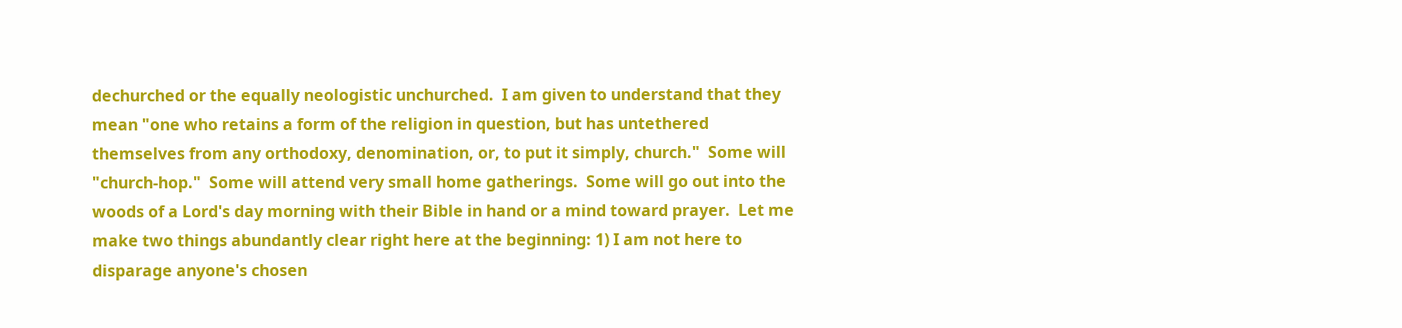dechurched or the equally neologistic unchurched.  I am given to understand that they mean "one who retains a form of the religion in question, but has untethered themselves from any orthodoxy, denomination, or, to put it simply, church."  Some will "church-hop."  Some will attend very small home gatherings.  Some will go out into the woods of a Lord's day morning with their Bible in hand or a mind toward prayer.  Let me make two things abundantly clear right here at the beginning: 1) I am not here to disparage anyone's chosen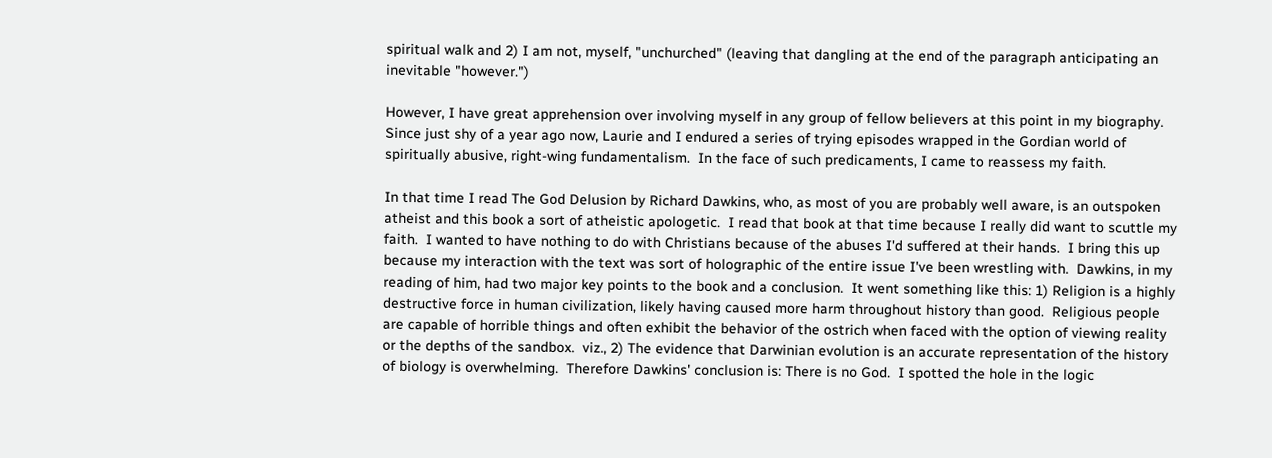spiritual walk and 2) I am not, myself, "unchurched" (leaving that dangling at the end of the paragraph anticipating an inevitable "however.")

However, I have great apprehension over involving myself in any group of fellow believers at this point in my biography.  Since just shy of a year ago now, Laurie and I endured a series of trying episodes wrapped in the Gordian world of spiritually abusive, right-wing fundamentalism.  In the face of such predicaments, I came to reassess my faith.

In that time I read The God Delusion by Richard Dawkins, who, as most of you are probably well aware, is an outspoken atheist and this book a sort of atheistic apologetic.  I read that book at that time because I really did want to scuttle my faith.  I wanted to have nothing to do with Christians because of the abuses I'd suffered at their hands.  I bring this up because my interaction with the text was sort of holographic of the entire issue I've been wrestling with.  Dawkins, in my reading of him, had two major key points to the book and a conclusion.  It went something like this: 1) Religion is a highly destructive force in human civilization, likely having caused more harm throughout history than good.  Religious people are capable of horrible things and often exhibit the behavior of the ostrich when faced with the option of viewing reality or the depths of the sandbox.  viz., 2) The evidence that Darwinian evolution is an accurate representation of the history of biology is overwhelming.  Therefore Dawkins' conclusion is: There is no God.  I spotted the hole in the logic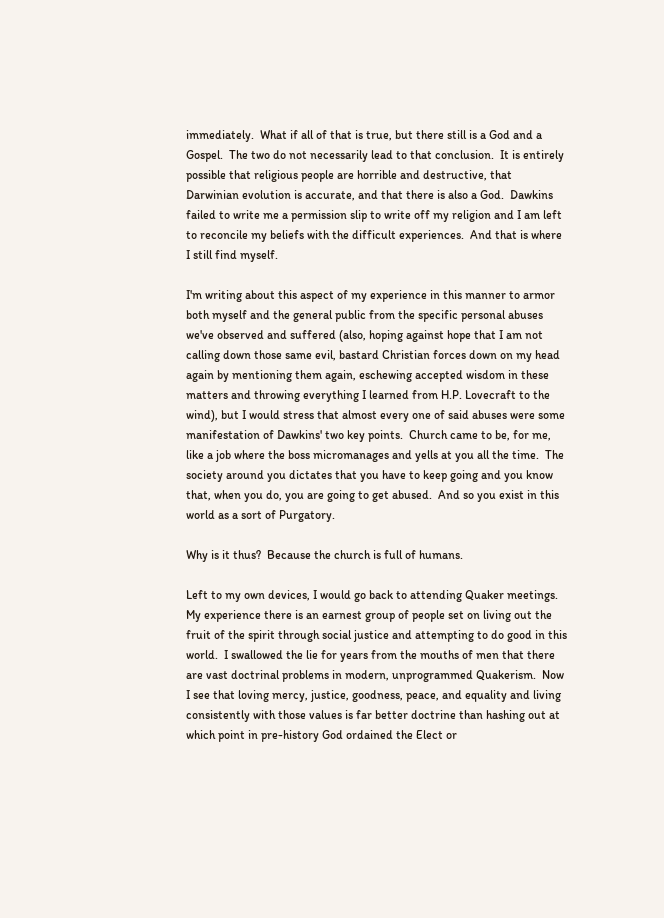immediately.  What if all of that is true, but there still is a God and a Gospel.  The two do not necessarily lead to that conclusion.  It is entirely possible that religious people are horrible and destructive, that Darwinian evolution is accurate, and that there is also a God.  Dawkins failed to write me a permission slip to write off my religion and I am left to reconcile my beliefs with the difficult experiences.  And that is where I still find myself.

I'm writing about this aspect of my experience in this manner to armor both myself and the general public from the specific personal abuses we've observed and suffered (also, hoping against hope that I am not calling down those same evil, bastard Christian forces down on my head again by mentioning them again, eschewing accepted wisdom in these matters and throwing everything I learned from H.P. Lovecraft to the wind), but I would stress that almost every one of said abuses were some manifestation of Dawkins' two key points.  Church came to be, for me, like a job where the boss micromanages and yells at you all the time.  The society around you dictates that you have to keep going and you know that, when you do, you are going to get abused.  And so you exist in this world as a sort of Purgatory.

Why is it thus?  Because the church is full of humans.

Left to my own devices, I would go back to attending Quaker meetings.  My experience there is an earnest group of people set on living out the fruit of the spirit through social justice and attempting to do good in this world.  I swallowed the lie for years from the mouths of men that there are vast doctrinal problems in modern, unprogrammed Quakerism.  Now I see that loving mercy, justice, goodness, peace, and equality and living consistently with those values is far better doctrine than hashing out at which point in pre-history God ordained the Elect or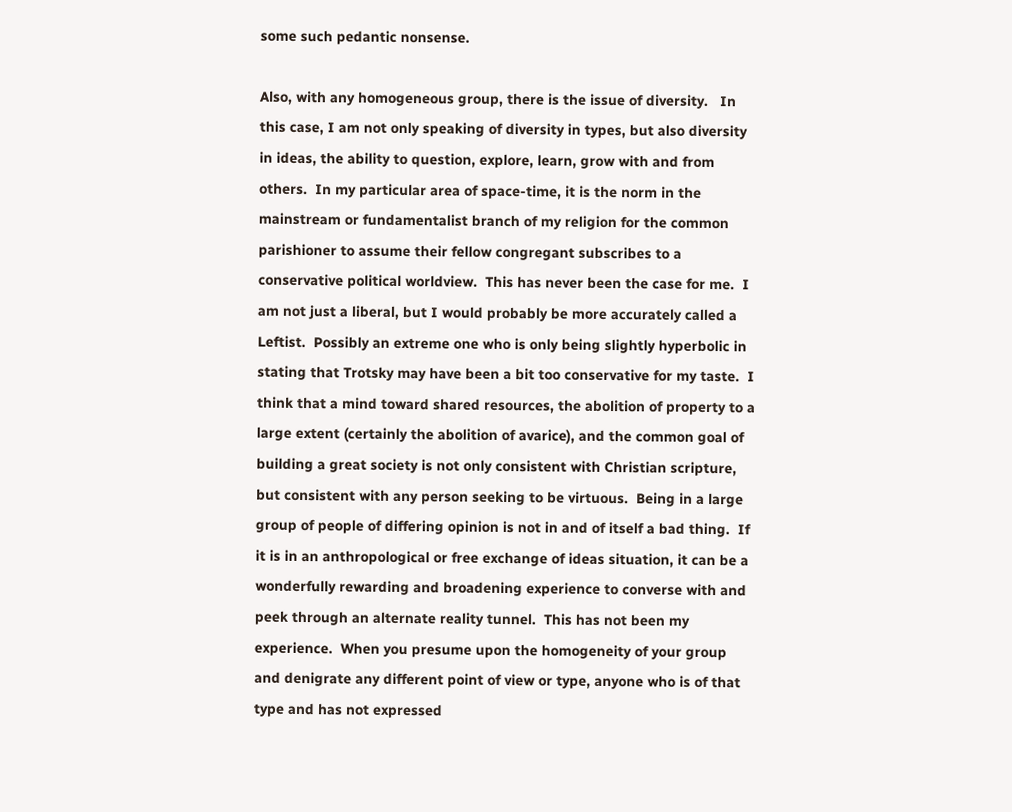some such pedantic nonsense.

Also, with any homogeneous group, there is the issue of diversity.   In this case, I am not only speaking of diversity in types, but also diversity in ideas, the ability to question, explore, learn, grow with and from others.  In my particular area of space-time, it is the norm in the mainstream or fundamentalist branch of my religion for the common parishioner to assume their fellow congregant subscribes to a conservative political worldview.  This has never been the case for me.  I am not just a liberal, but I would probably be more accurately called a Leftist.  Possibly an extreme one who is only being slightly hyperbolic in stating that Trotsky may have been a bit too conservative for my taste.  I think that a mind toward shared resources, the abolition of property to a large extent (certainly the abolition of avarice), and the common goal of building a great society is not only consistent with Christian scripture, but consistent with any person seeking to be virtuous.  Being in a large group of people of differing opinion is not in and of itself a bad thing.  If it is in an anthropological or free exchange of ideas situation, it can be a wonderfully rewarding and broadening experience to converse with and peek through an alternate reality tunnel.  This has not been my experience.  When you presume upon the homogeneity of your group and denigrate any different point of view or type, anyone who is of that type and has not expressed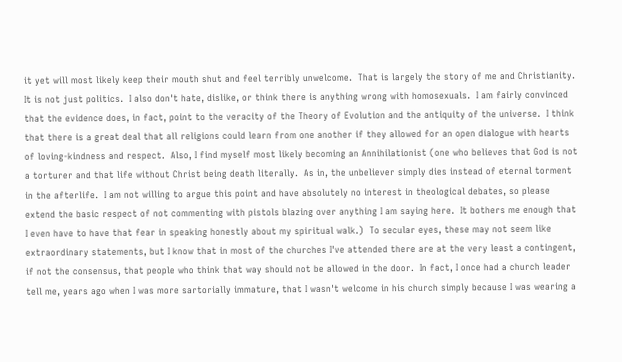it yet will most likely keep their mouth shut and feel terribly unwelcome.  That is largely the story of me and Christianity.  It is not just politics.  I also don't hate, dislike, or think there is anything wrong with homosexuals.  I am fairly convinced that the evidence does, in fact, point to the veracity of the Theory of Evolution and the antiquity of the universe.  I think that there is a great deal that all religions could learn from one another if they allowed for an open dialogue with hearts of loving-kindness and respect.  Also, I find myself most likely becoming an Annihilationist (one who believes that God is not a torturer and that life without Christ being death literally.  As in, the unbeliever simply dies instead of eternal torment in the afterlife.  I am not willing to argue this point and have absolutely no interest in theological debates, so please extend the basic respect of not commenting with pistols blazing over anything I am saying here.  It bothers me enough that I even have to have that fear in speaking honestly about my spiritual walk.)  To secular eyes, these may not seem like extraordinary statements, but I know that in most of the churches I've attended there are at the very least a contingent, if not the consensus, that people who think that way should not be allowed in the door.  In fact, I once had a church leader tell me, years ago when I was more sartorially immature, that I wasn't welcome in his church simply because I was wearing a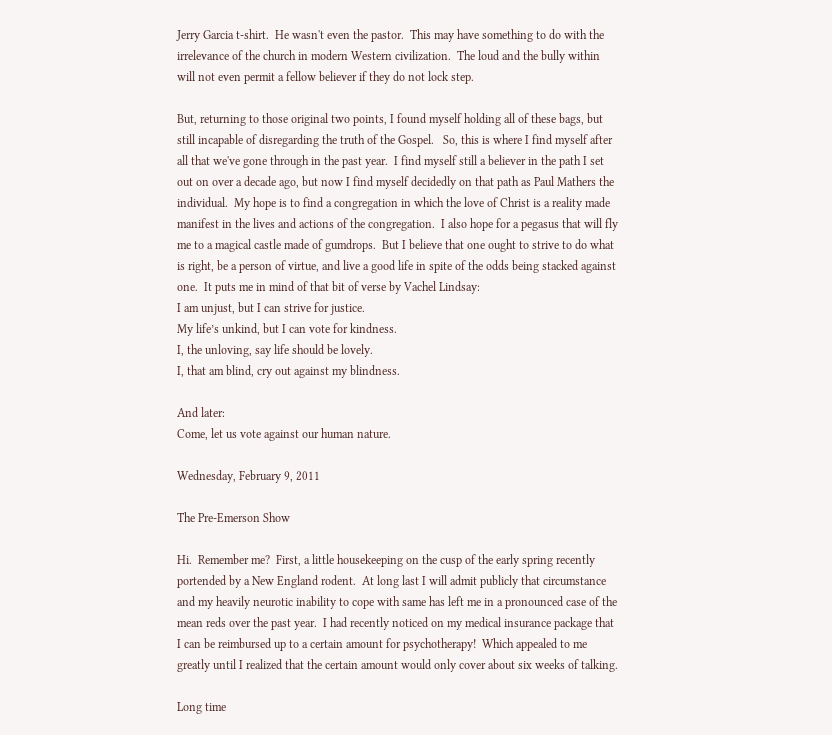Jerry Garcia t-shirt.  He wasn't even the pastor.  This may have something to do with the irrelevance of the church in modern Western civilization.  The loud and the bully within will not even permit a fellow believer if they do not lock step.

But, returning to those original two points, I found myself holding all of these bags, but still incapable of disregarding the truth of the Gospel.   So, this is where I find myself after all that we've gone through in the past year.  I find myself still a believer in the path I set out on over a decade ago, but now I find myself decidedly on that path as Paul Mathers the individual.  My hope is to find a congregation in which the love of Christ is a reality made manifest in the lives and actions of the congregation.  I also hope for a pegasus that will fly me to a magical castle made of gumdrops.  But I believe that one ought to strive to do what is right, be a person of virtue, and live a good life in spite of the odds being stacked against one.  It puts me in mind of that bit of verse by Vachel Lindsay:
I am unjust, but I can strive for justice.
My life’s unkind, but I can vote for kindness.
I, the unloving, say life should be lovely.
I, that am blind, cry out against my blindness.

And later:
Come, let us vote against our human nature.

Wednesday, February 9, 2011

The Pre-Emerson Show

Hi.  Remember me?  First, a little housekeeping on the cusp of the early spring recently portended by a New England rodent.  At long last I will admit publicly that circumstance and my heavily neurotic inability to cope with same has left me in a pronounced case of the mean reds over the past year.  I had recently noticed on my medical insurance package that I can be reimbursed up to a certain amount for psychotherapy!  Which appealed to me greatly until I realized that the certain amount would only cover about six weeks of talking.

Long time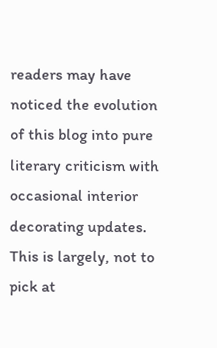readers may have noticed the evolution of this blog into pure literary criticism with occasional interior decorating updates.  This is largely, not to pick at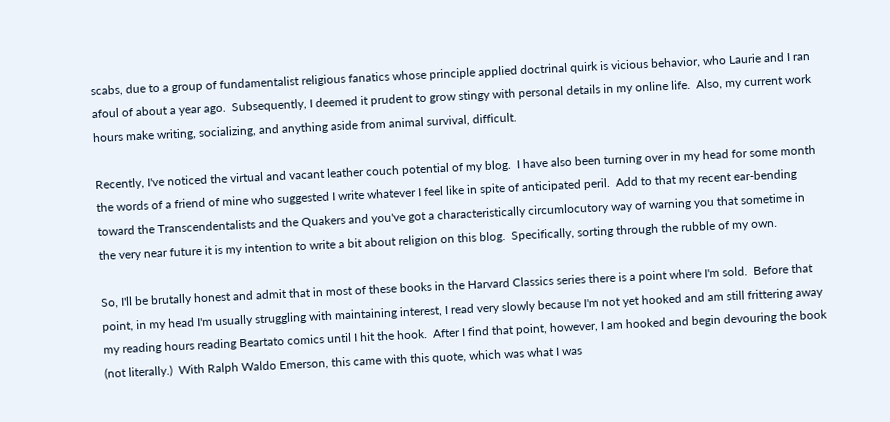scabs, due to a group of fundamentalist religious fanatics whose principle applied doctrinal quirk is vicious behavior, who Laurie and I ran afoul of about a year ago.  Subsequently, I deemed it prudent to grow stingy with personal details in my online life.  Also, my current work hours make writing, socializing, and anything aside from animal survival, difficult.

Recently, I've noticed the virtual and vacant leather couch potential of my blog.  I have also been turning over in my head for some month the words of a friend of mine who suggested I write whatever I feel like in spite of anticipated peril.  Add to that my recent ear-bending toward the Transcendentalists and the Quakers and you've got a characteristically circumlocutory way of warning you that sometime in the very near future it is my intention to write a bit about religion on this blog.  Specifically, sorting through the rubble of my own.

So, I'll be brutally honest and admit that in most of these books in the Harvard Classics series there is a point where I'm sold.  Before that point, in my head I'm usually struggling with maintaining interest, I read very slowly because I'm not yet hooked and am still frittering away my reading hours reading Beartato comics until I hit the hook.  After I find that point, however, I am hooked and begin devouring the book (not literally.)  With Ralph Waldo Emerson, this came with this quote, which was what I was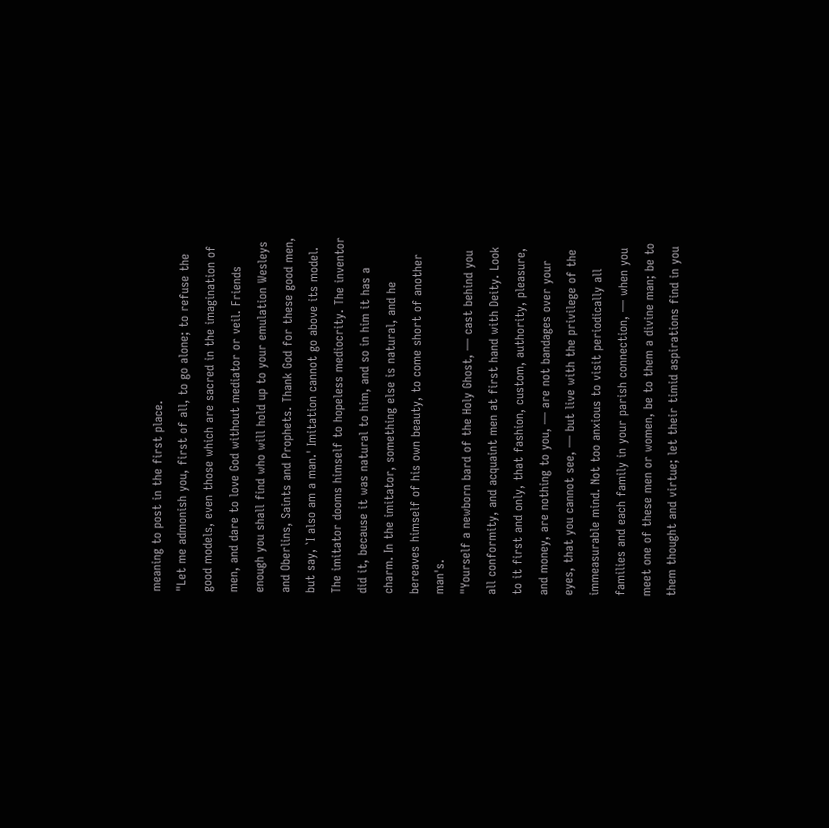meaning to post in the first place.
"Let me admonish you, first of all, to go alone; to refuse the good models, even those which are sacred in the imagination of men, and dare to love God without mediator or veil. Friends enough you shall find who will hold up to your emulation Wesleys and Oberlins, Saints and Prophets. Thank God for these good men, but say, `I also am a man.' Imitation cannot go above its model. The imitator dooms himself to hopeless mediocrity. The inventor did it, because it was natural to him, and so in him it has a charm. In the imitator, something else is natural, and he bereaves himself of his own beauty, to come short of another man's.
"Yourself a newborn bard of the Holy Ghost, — cast behind you all conformity, and acquaint men at first hand with Deity. Look to it first and only, that fashion, custom, authority, pleasure, and money, are nothing to you, — are not bandages over your eyes, that you cannot see, — but live with the privilege of the immeasurable mind. Not too anxious to visit periodically all families and each family in your parish connection, — when you meet one of these men or women, be to them a divine man; be to them thought and virtue; let their timid aspirations find in you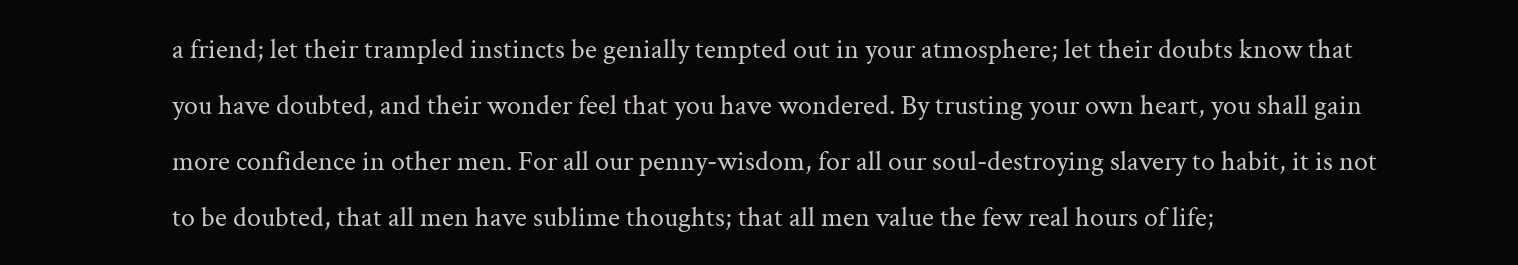a friend; let their trampled instincts be genially tempted out in your atmosphere; let their doubts know that you have doubted, and their wonder feel that you have wondered. By trusting your own heart, you shall gain more confidence in other men. For all our penny-wisdom, for all our soul-destroying slavery to habit, it is not to be doubted, that all men have sublime thoughts; that all men value the few real hours of life;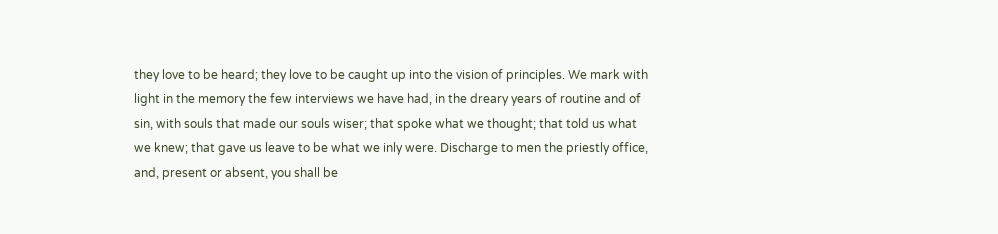they love to be heard; they love to be caught up into the vision of principles. We mark with light in the memory the few interviews we have had, in the dreary years of routine and of sin, with souls that made our souls wiser; that spoke what we thought; that told us what we knew; that gave us leave to be what we inly were. Discharge to men the priestly office, and, present or absent, you shall be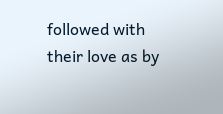followed with their love as by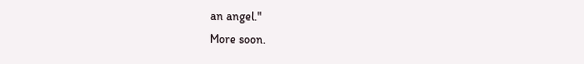an angel."
More soon.